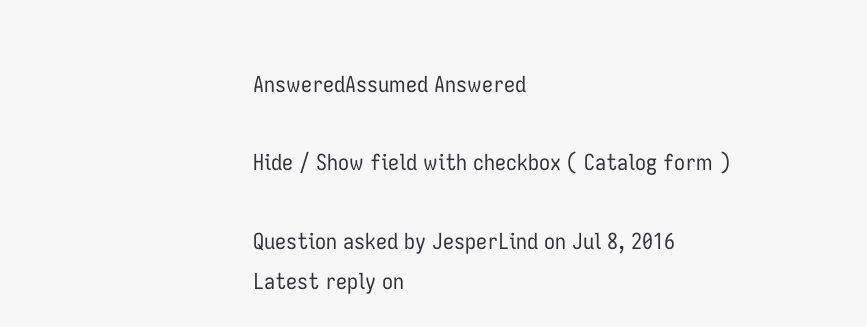AnsweredAssumed Answered

Hide / Show field with checkbox ( Catalog form )

Question asked by JesperLind on Jul 8, 2016
Latest reply on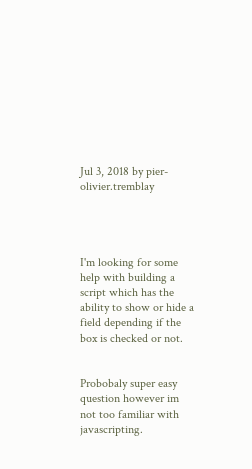Jul 3, 2018 by pier-olivier.tremblay




I'm looking for some help with building a script which has the ability to show or hide a field depending if the box is checked or not.


Probobaly super easy question however im not too familiar with javascripting.